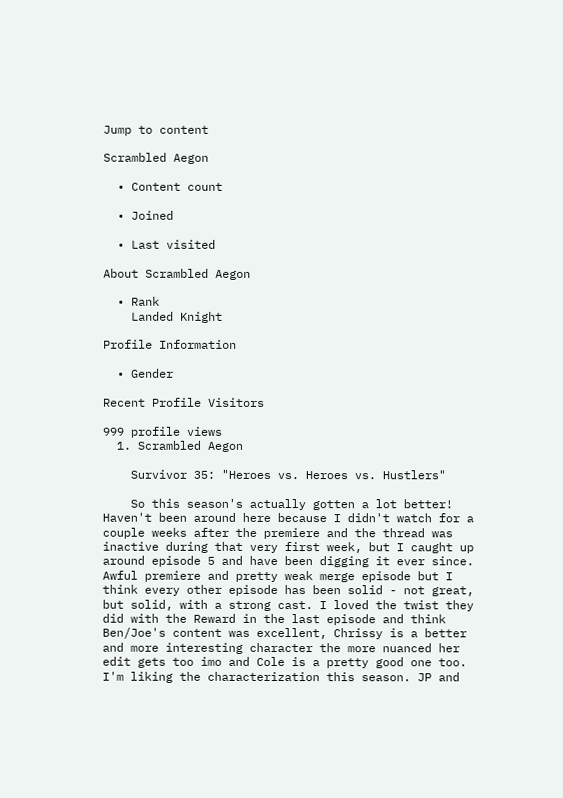Jump to content

Scrambled Aegon

  • Content count

  • Joined

  • Last visited

About Scrambled Aegon

  • Rank
    Landed Knight

Profile Information

  • Gender

Recent Profile Visitors

999 profile views
  1. Scrambled Aegon

    Survivor 35: "Heroes vs. Heroes vs. Hustlers"

    So this season's actually gotten a lot better! Haven't been around here because I didn't watch for a couple weeks after the premiere and the thread was inactive during that very first week, but I caught up around episode 5 and have been digging it ever since. Awful premiere and pretty weak merge episode but I think every other episode has been solid - not great, but solid, with a strong cast. I loved the twist they did with the Reward in the last episode and think Ben/Joe's content was excellent, Chrissy is a better and more interesting character the more nuanced her edit gets too imo and Cole is a pretty good one too. I'm liking the characterization this season. JP and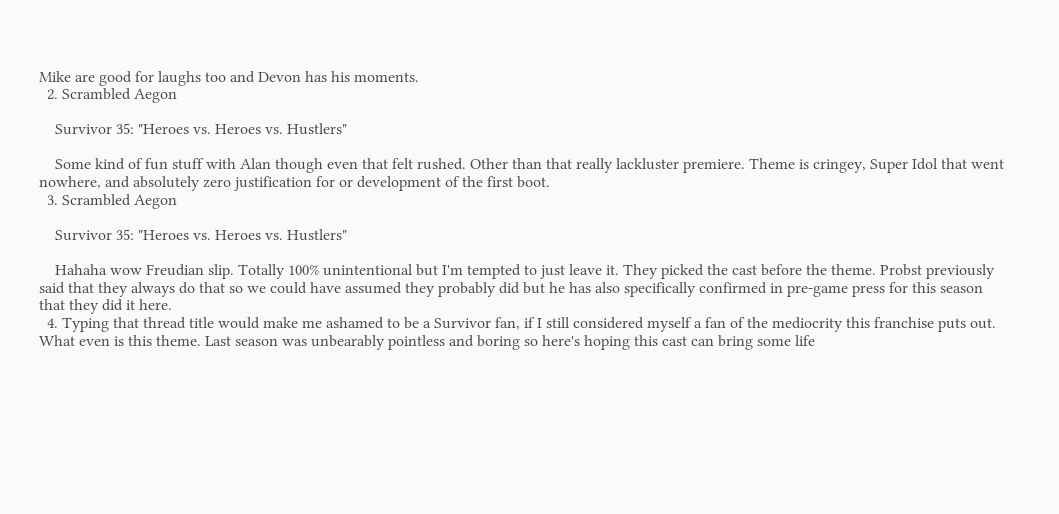Mike are good for laughs too and Devon has his moments.
  2. Scrambled Aegon

    Survivor 35: "Heroes vs. Heroes vs. Hustlers"

    Some kind of fun stuff with Alan though even that felt rushed. Other than that really lackluster premiere. Theme is cringey, Super Idol that went nowhere, and absolutely zero justification for or development of the first boot.
  3. Scrambled Aegon

    Survivor 35: "Heroes vs. Heroes vs. Hustlers"

    Hahaha wow Freudian slip. Totally 100% unintentional but I'm tempted to just leave it. They picked the cast before the theme. Probst previously said that they always do that so we could have assumed they probably did but he has also specifically confirmed in pre-game press for this season that they did it here.
  4. Typing that thread title would make me ashamed to be a Survivor fan, if I still considered myself a fan of the mediocrity this franchise puts out. What even is this theme. Last season was unbearably pointless and boring so here's hoping this cast can bring some life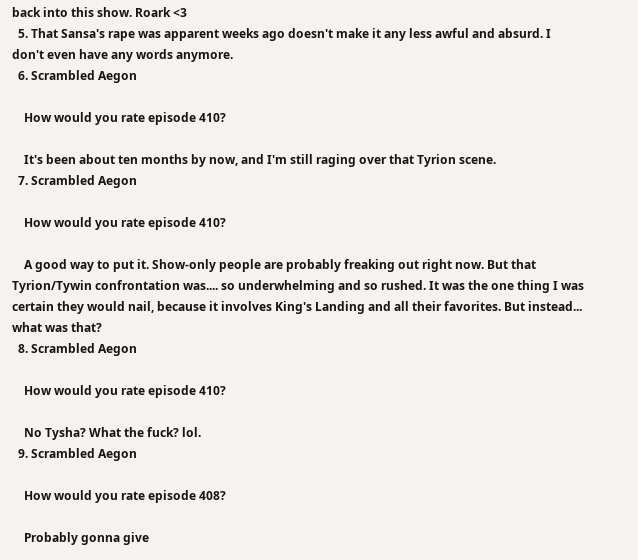back into this show. Roark <3
  5. That Sansa's rape was apparent weeks ago doesn't make it any less awful and absurd. I don't even have any words anymore.
  6. Scrambled Aegon

    How would you rate episode 410?

    It's been about ten months by now, and I'm still raging over that Tyrion scene.
  7. Scrambled Aegon

    How would you rate episode 410?

    A good way to put it. Show-only people are probably freaking out right now. But that Tyrion/Tywin confrontation was.... so underwhelming and so rushed. It was the one thing I was certain they would nail, because it involves King's Landing and all their favorites. But instead... what was that?
  8. Scrambled Aegon

    How would you rate episode 410?

    No Tysha? What the fuck? lol.
  9. Scrambled Aegon

    How would you rate episode 408?

    Probably gonna give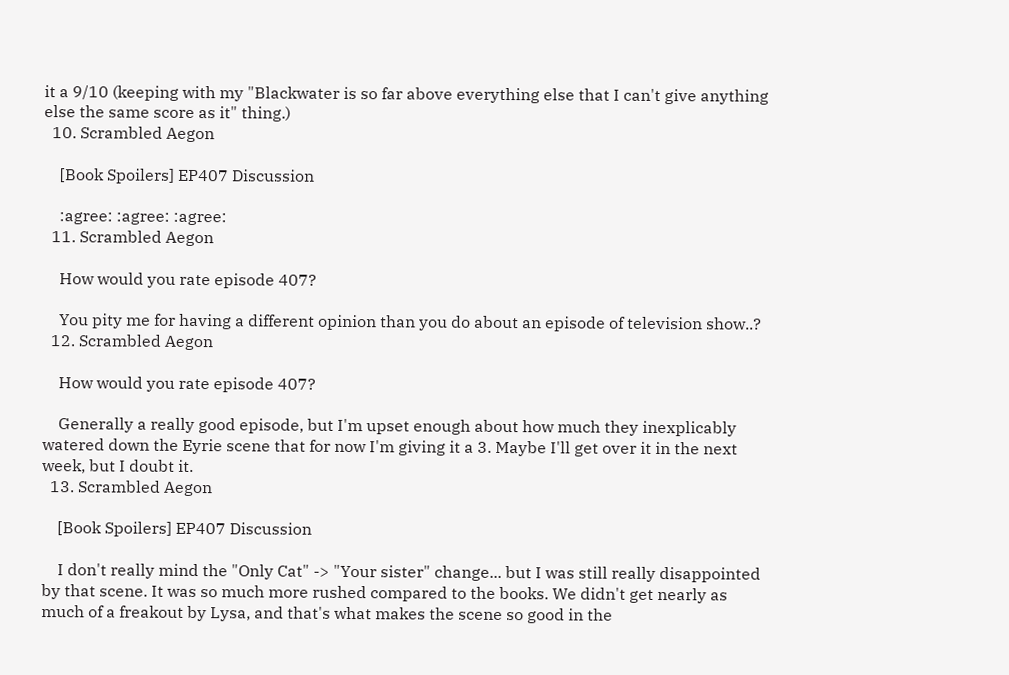it a 9/10 (keeping with my "Blackwater is so far above everything else that I can't give anything else the same score as it" thing.)
  10. Scrambled Aegon

    [Book Spoilers] EP407 Discussion

    :agree: :agree: :agree:
  11. Scrambled Aegon

    How would you rate episode 407?

    You pity me for having a different opinion than you do about an episode of television show..?
  12. Scrambled Aegon

    How would you rate episode 407?

    Generally a really good episode, but I'm upset enough about how much they inexplicably watered down the Eyrie scene that for now I'm giving it a 3. Maybe I'll get over it in the next week, but I doubt it.
  13. Scrambled Aegon

    [Book Spoilers] EP407 Discussion

    I don't really mind the "Only Cat" -> "Your sister" change... but I was still really disappointed by that scene. It was so much more rushed compared to the books. We didn't get nearly as much of a freakout by Lysa, and that's what makes the scene so good in the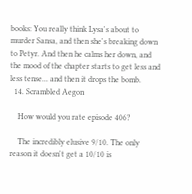books: You really think Lysa's about to murder Sansa, and then she's breaking down to Petyr. And then he calms her down, and the mood of the chapter starts to get less and less tense... and then it drops the bomb.
  14. Scrambled Aegon

    How would you rate episode 406?

    The incredibly elusive 9/10. The only reason it doesn't get a 10/10 is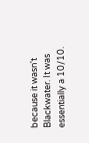because it wasn't Blackwater. It was essentially a 10/10.